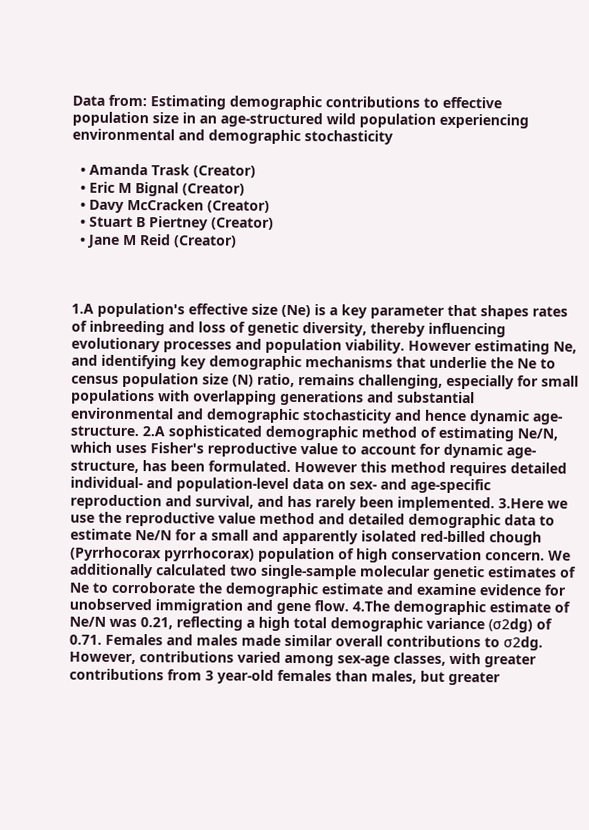Data from: Estimating demographic contributions to effective population size in an age-structured wild population experiencing environmental and demographic stochasticity

  • Amanda Trask (Creator)
  • Eric M Bignal (Creator)
  • Davy McCracken (Creator)
  • Stuart B Piertney (Creator)
  • Jane M Reid (Creator)



1.A population's effective size (Ne) is a key parameter that shapes rates of inbreeding and loss of genetic diversity, thereby influencing evolutionary processes and population viability. However estimating Ne, and identifying key demographic mechanisms that underlie the Ne to census population size (N) ratio, remains challenging, especially for small populations with overlapping generations and substantial environmental and demographic stochasticity and hence dynamic age-structure. 2.A sophisticated demographic method of estimating Ne/N, which uses Fisher's reproductive value to account for dynamic age-structure, has been formulated. However this method requires detailed individual- and population-level data on sex- and age-specific reproduction and survival, and has rarely been implemented. 3.Here we use the reproductive value method and detailed demographic data to estimate Ne/N for a small and apparently isolated red-billed chough (Pyrrhocorax pyrrhocorax) population of high conservation concern. We additionally calculated two single-sample molecular genetic estimates of Ne to corroborate the demographic estimate and examine evidence for unobserved immigration and gene flow. 4.The demographic estimate of Ne/N was 0.21, reflecting a high total demographic variance (σ2dg) of 0.71. Females and males made similar overall contributions to σ2dg. However, contributions varied among sex-age classes, with greater contributions from 3 year-old females than males, but greater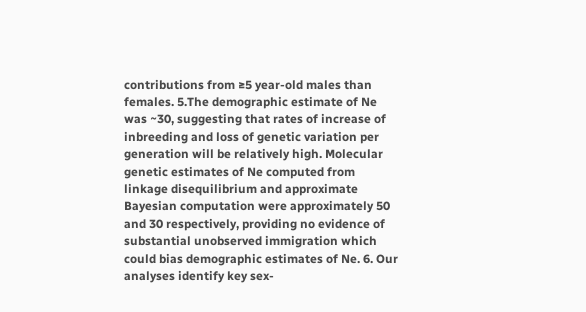contributions from ≥5 year-old males than females. 5.The demographic estimate of Ne was ~30, suggesting that rates of increase of inbreeding and loss of genetic variation per generation will be relatively high. Molecular genetic estimates of Ne computed from linkage disequilibrium and approximate Bayesian computation were approximately 50 and 30 respectively, providing no evidence of substantial unobserved immigration which could bias demographic estimates of Ne. 6. Our analyses identify key sex-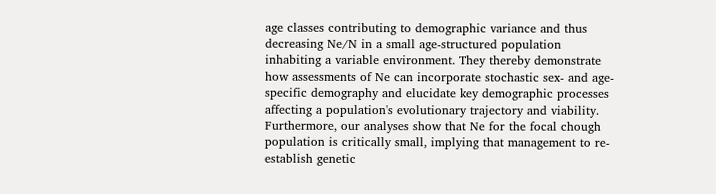age classes contributing to demographic variance and thus decreasing Ne/N in a small age-structured population inhabiting a variable environment. They thereby demonstrate how assessments of Ne can incorporate stochastic sex- and age-specific demography and elucidate key demographic processes affecting a population's evolutionary trajectory and viability. Furthermore, our analyses show that Ne for the focal chough population is critically small, implying that management to re-establish genetic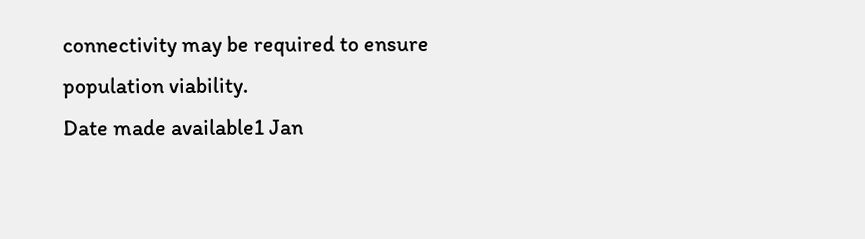connectivity may be required to ensure population viability.
Date made available1 Jan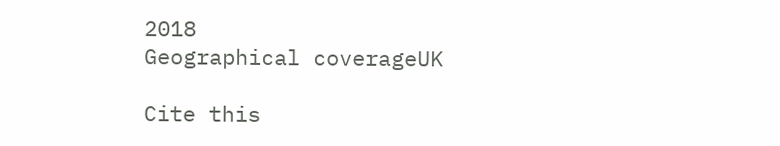2018
Geographical coverageUK

Cite this